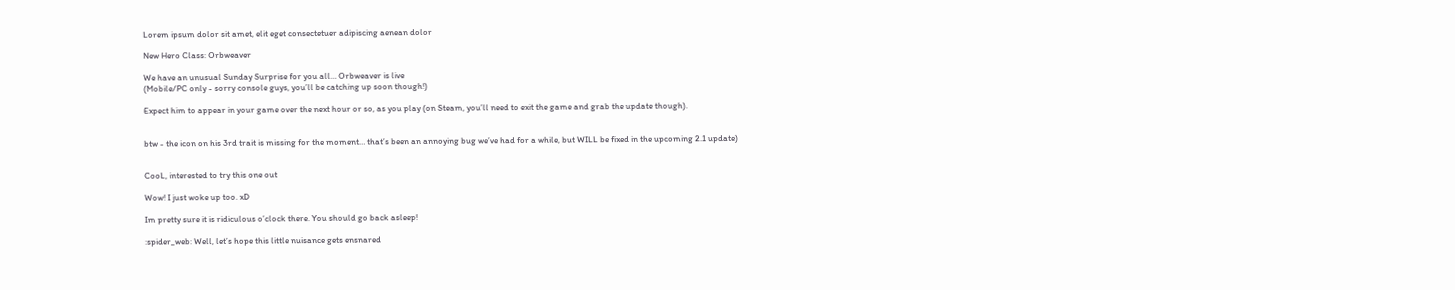Lorem ipsum dolor sit amet, elit eget consectetuer adipiscing aenean dolor

New Hero Class: Orbweaver

We have an unusual Sunday Surprise for you all… Orbweaver is live
(Mobile/PC only - sorry console guys, you’ll be catching up soon though!)

Expect him to appear in your game over the next hour or so, as you play (on Steam, you’ll need to exit the game and grab the update though).


btw - the icon on his 3rd trait is missing for the moment… that’s been an annoying bug we’ve had for a while, but WILL be fixed in the upcoming 2.1 update)


CooL, interested to try this one out

Wow! I just woke up too. xD

Im pretty sure it is ridiculous o’clock there. You should go back asleep!

:spider_web: Well, let’s hope this little nuisance gets ensnared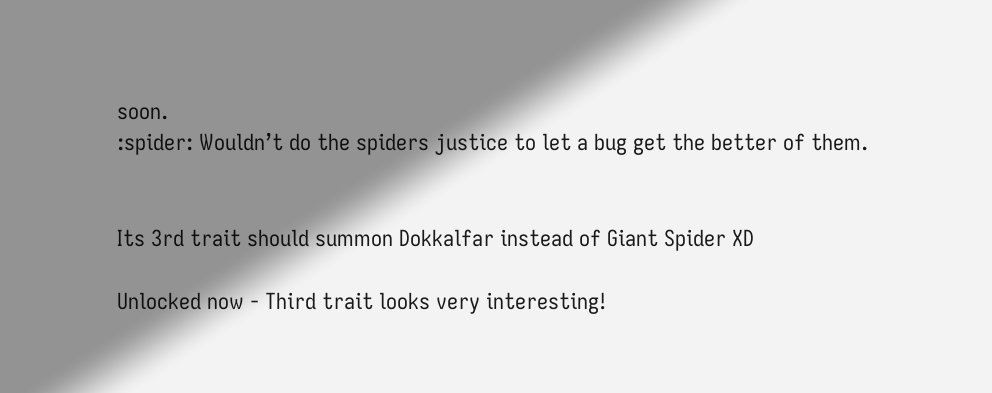soon.
:spider: Wouldn’t do the spiders justice to let a bug get the better of them.


Its 3rd trait should summon Dokkalfar instead of Giant Spider XD

Unlocked now - Third trait looks very interesting!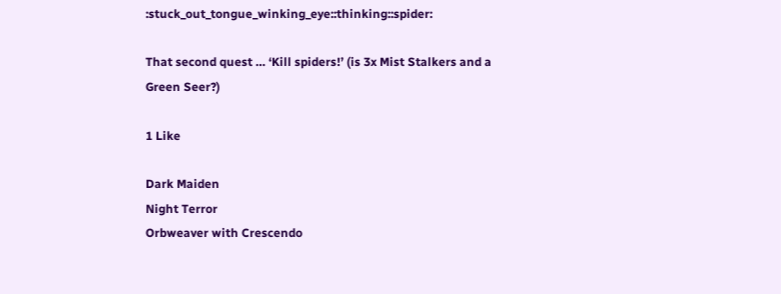:stuck_out_tongue_winking_eye::thinking::spider:

That second quest … ‘Kill spiders!’ (is 3x Mist Stalkers and a Green Seer?)

1 Like

Dark Maiden
Night Terror
Orbweaver with Crescendo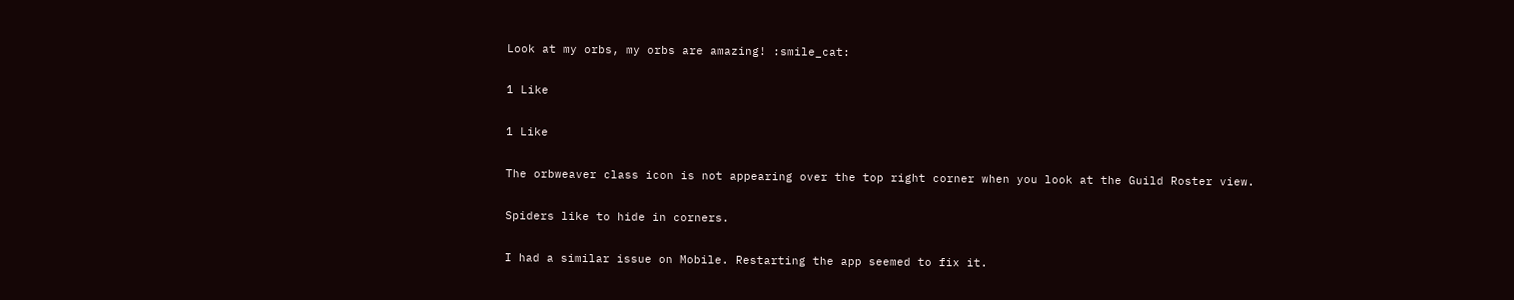Look at my orbs, my orbs are amazing! :smile_cat:

1 Like

1 Like

The orbweaver class icon is not appearing over the top right corner when you look at the Guild Roster view.

Spiders like to hide in corners.

I had a similar issue on Mobile. Restarting the app seemed to fix it.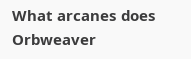What arcanes does Orbweaver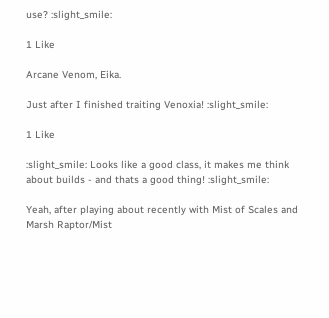use? :slight_smile:

1 Like

Arcane Venom, Eika.

Just after I finished traiting Venoxia! :slight_smile:

1 Like

:slight_smile: Looks like a good class, it makes me think about builds - and thats a good thing! :slight_smile:

Yeah, after playing about recently with Mist of Scales and Marsh Raptor/Mist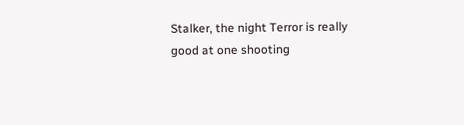Stalker, the night Terror is really good at one shooting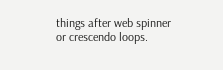things after web spinner or crescendo loops.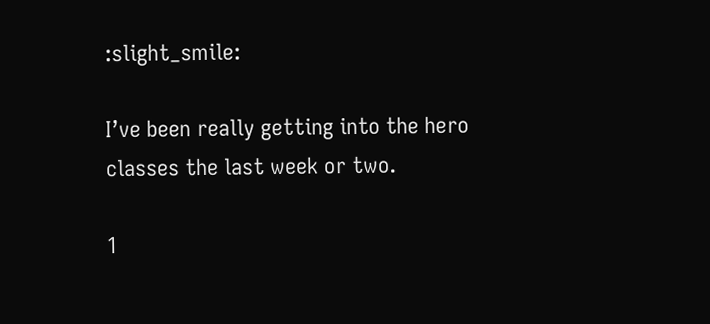:slight_smile:

I’ve been really getting into the hero classes the last week or two.

1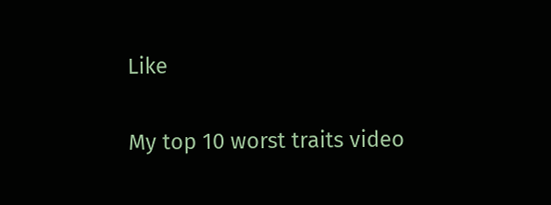Like

My top 10 worst traits video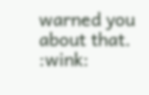warned you about that. :wink: